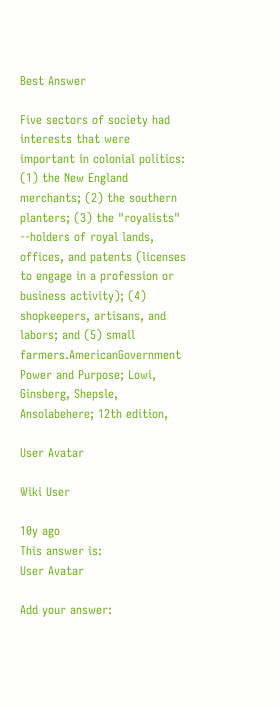Best Answer

Five sectors of society had interests that were important in colonial politics: (1) the New England merchants; (2) the southern planters; (3) the "royalists" --holders of royal lands, offices, and patents (licenses to engage in a profession or business activity); (4) shopkeepers, artisans, and labors; and (5) small farmers.AmericanGovernment Power and Purpose; Lowi, Ginsberg, Shepsle, Ansolabehere; 12th edition,

User Avatar

Wiki User

10y ago
This answer is:
User Avatar

Add your answer: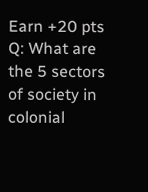Earn +20 pts
Q: What are the 5 sectors of society in colonial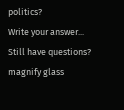politics?
Write your answer...
Still have questions?
magnify glass